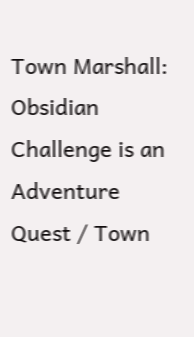Town Marshall: Obsidian Challenge is an Adventure Quest / Town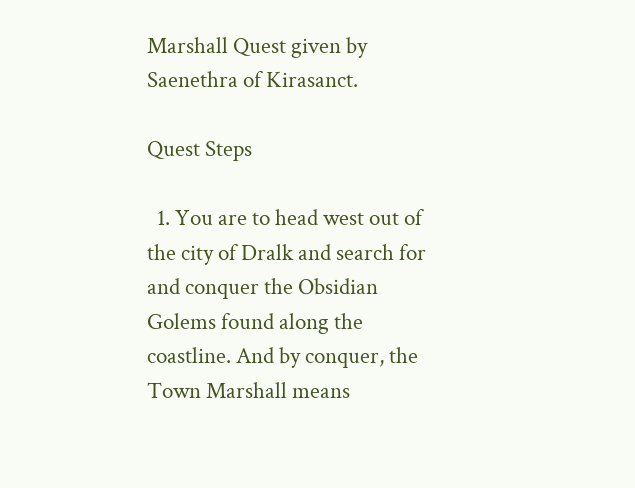Marshall Quest given by Saenethra of Kirasanct.

Quest Steps

  1. You are to head west out of the city of Dralk and search for and conquer the Obsidian Golems found along the coastline. And by conquer, the Town Marshall means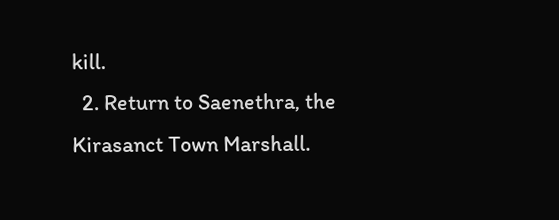kill.
  2. Return to Saenethra, the Kirasanct Town Marshall.